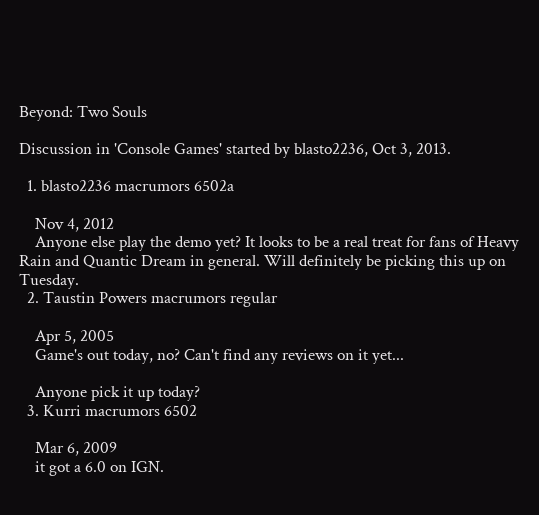Beyond: Two Souls

Discussion in 'Console Games' started by blasto2236, Oct 3, 2013.

  1. blasto2236 macrumors 6502a

    Nov 4, 2012
    Anyone else play the demo yet? It looks to be a real treat for fans of Heavy Rain and Quantic Dream in general. Will definitely be picking this up on Tuesday.
  2. Taustin Powers macrumors regular

    Apr 5, 2005
    Game's out today, no? Can't find any reviews on it yet...

    Anyone pick it up today?
  3. Kurri macrumors 6502

    Mar 6, 2009
    it got a 6.0 on IGN.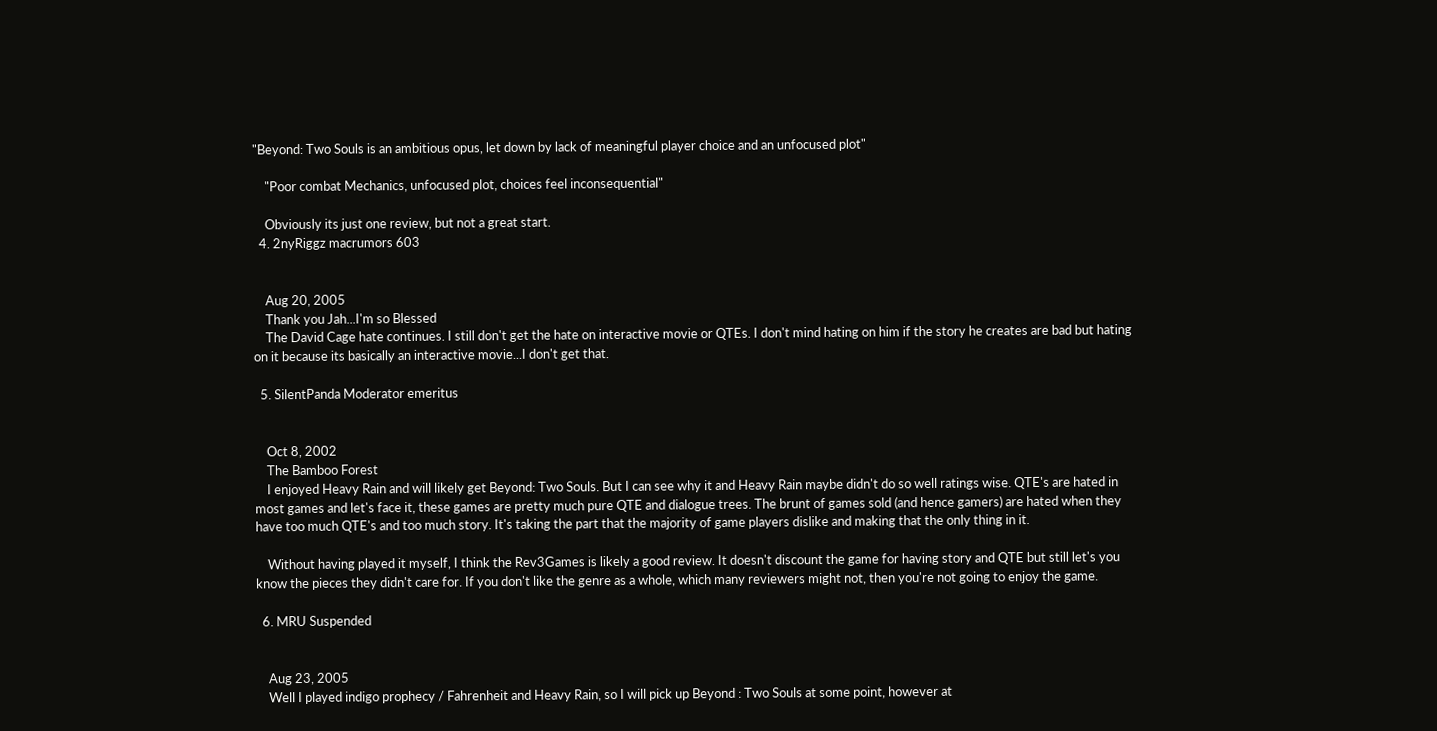"Beyond: Two Souls is an ambitious opus, let down by lack of meaningful player choice and an unfocused plot"

    "Poor combat Mechanics, unfocused plot, choices feel inconsequential"

    Obviously its just one review, but not a great start.
  4. 2nyRiggz macrumors 603


    Aug 20, 2005
    Thank you Jah...I'm so Blessed
    The David Cage hate continues. I still don't get the hate on interactive movie or QTEs. I don't mind hating on him if the story he creates are bad but hating on it because its basically an interactive movie...I don't get that.

  5. SilentPanda Moderator emeritus


    Oct 8, 2002
    The Bamboo Forest
    I enjoyed Heavy Rain and will likely get Beyond: Two Souls. But I can see why it and Heavy Rain maybe didn't do so well ratings wise. QTE's are hated in most games and let's face it, these games are pretty much pure QTE and dialogue trees. The brunt of games sold (and hence gamers) are hated when they have too much QTE's and too much story. It's taking the part that the majority of game players dislike and making that the only thing in it.

    Without having played it myself, I think the Rev3Games is likely a good review. It doesn't discount the game for having story and QTE but still let's you know the pieces they didn't care for. If you don't like the genre as a whole, which many reviewers might not, then you're not going to enjoy the game.

  6. MRU Suspended


    Aug 23, 2005
    Well I played indigo prophecy / Fahrenheit and Heavy Rain, so I will pick up Beyond : Two Souls at some point, however at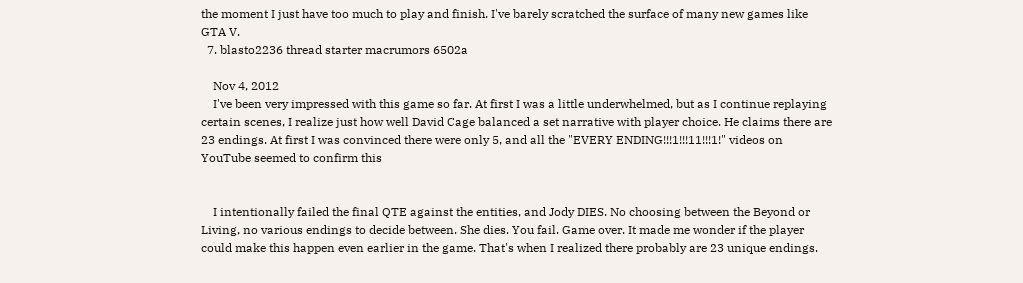the moment I just have too much to play and finish. I've barely scratched the surface of many new games like GTA V.
  7. blasto2236 thread starter macrumors 6502a

    Nov 4, 2012
    I've been very impressed with this game so far. At first I was a little underwhelmed, but as I continue replaying certain scenes, I realize just how well David Cage balanced a set narrative with player choice. He claims there are 23 endings. At first I was convinced there were only 5, and all the "EVERY ENDING!!!1!!!11!!!1!" videos on YouTube seemed to confirm this


    I intentionally failed the final QTE against the entities, and Jody DIES. No choosing between the Beyond or Living, no various endings to decide between. She dies. You fail. Game over. It made me wonder if the player could make this happen even earlier in the game. That's when I realized there probably are 23 unique endings.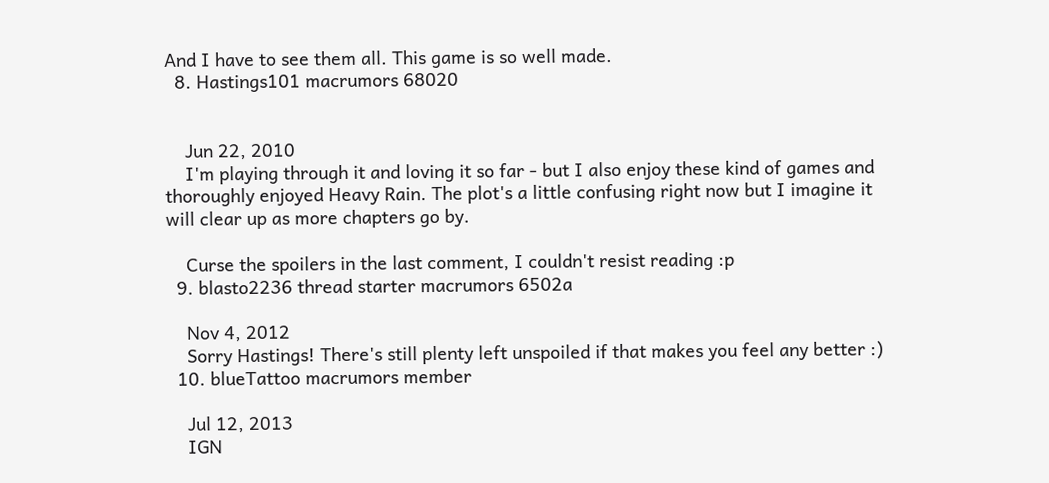And I have to see them all. This game is so well made.
  8. Hastings101 macrumors 68020


    Jun 22, 2010
    I'm playing through it and loving it so far - but I also enjoy these kind of games and thoroughly enjoyed Heavy Rain. The plot's a little confusing right now but I imagine it will clear up as more chapters go by.

    Curse the spoilers in the last comment, I couldn't resist reading :p
  9. blasto2236 thread starter macrumors 6502a

    Nov 4, 2012
    Sorry Hastings! There's still plenty left unspoiled if that makes you feel any better :)
  10. blueTattoo macrumors member

    Jul 12, 2013
    IGN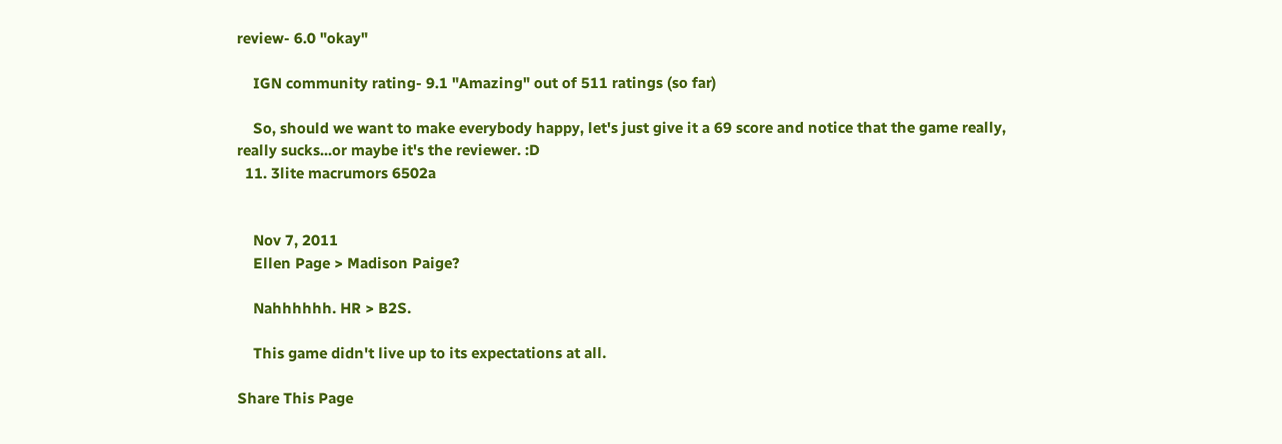review- 6.0 "okay"

    IGN community rating- 9.1 "Amazing" out of 511 ratings (so far)

    So, should we want to make everybody happy, let's just give it a 69 score and notice that the game really, really sucks...or maybe it's the reviewer. :D
  11. 3lite macrumors 6502a


    Nov 7, 2011
    Ellen Page > Madison Paige?

    Nahhhhhh. HR > B2S.

    This game didn't live up to its expectations at all.

Share This Page